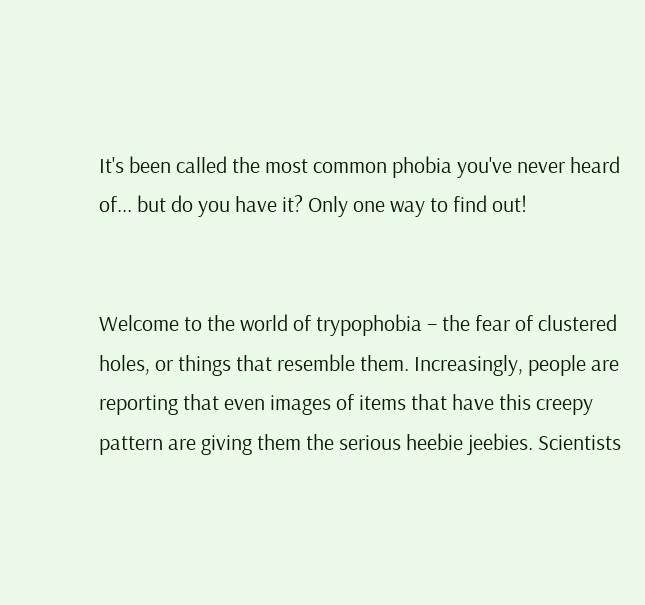It's been called the most common phobia you've never heard of... but do you have it? Only one way to find out!


Welcome to the world of trypophobia – the fear of clustered holes, or things that resemble them. Increasingly, people are reporting that even images of items that have this creepy pattern are giving them the serious heebie jeebies. Scientists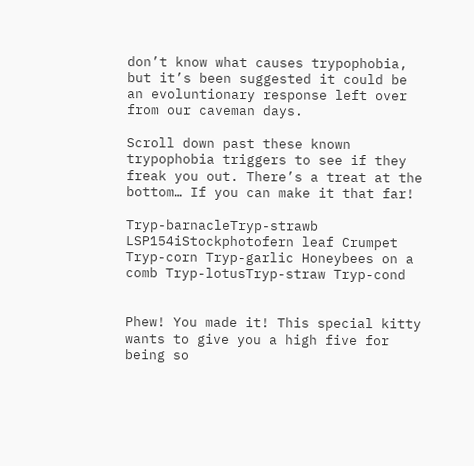don’t know what causes trypophobia, but it’s been suggested it could be an evoluntionary response left over from our caveman days.

Scroll down past these known trypophobia triggers to see if they freak you out. There’s a treat at the bottom… If you can make it that far!

Tryp-barnacleTryp-strawb LSP154iStockphotofern leaf Crumpet Tryp-corn Tryp-garlic Honeybees on a comb Tryp-lotusTryp-straw Tryp-cond


Phew! You made it! This special kitty wants to give you a high five for being so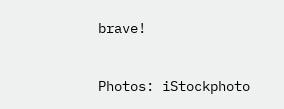brave!


Photos: iStockphoto